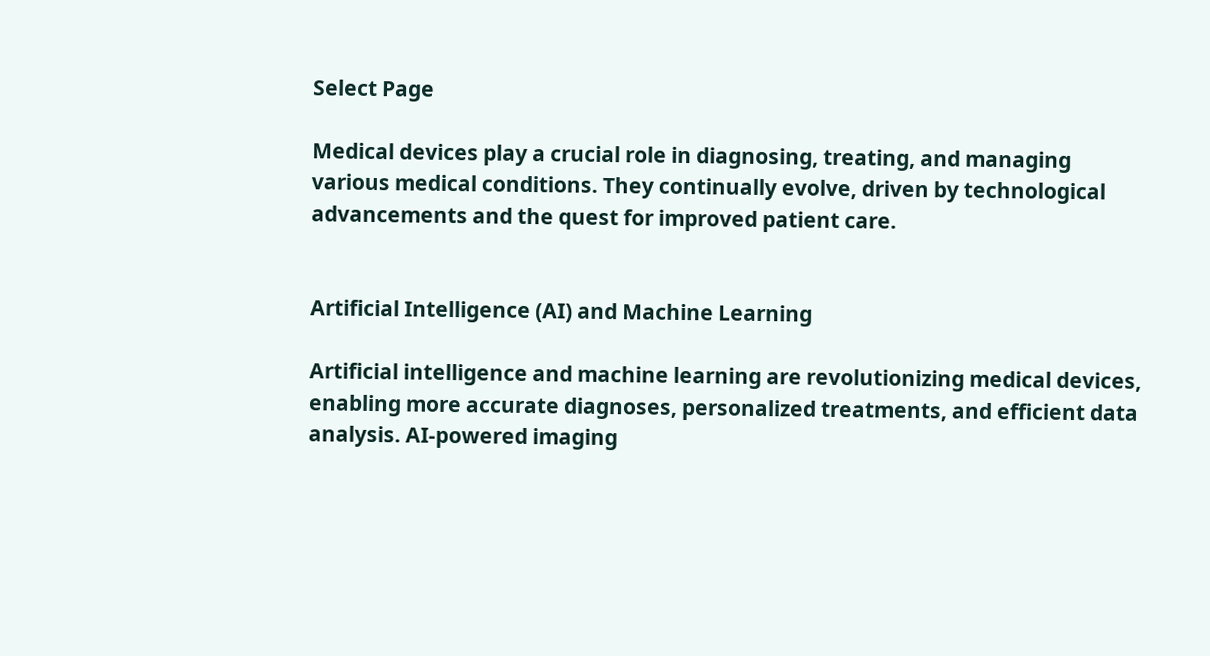Select Page

Medical devices play a crucial role in diagnosing, treating, and managing various medical conditions. They continually evolve, driven by technological advancements and the quest for improved patient care.


Artificial Intelligence (AI) and Machine Learning

Artificial intelligence and machine learning are revolutionizing medical devices, enabling more accurate diagnoses, personalized treatments, and efficient data analysis. AI-powered imaging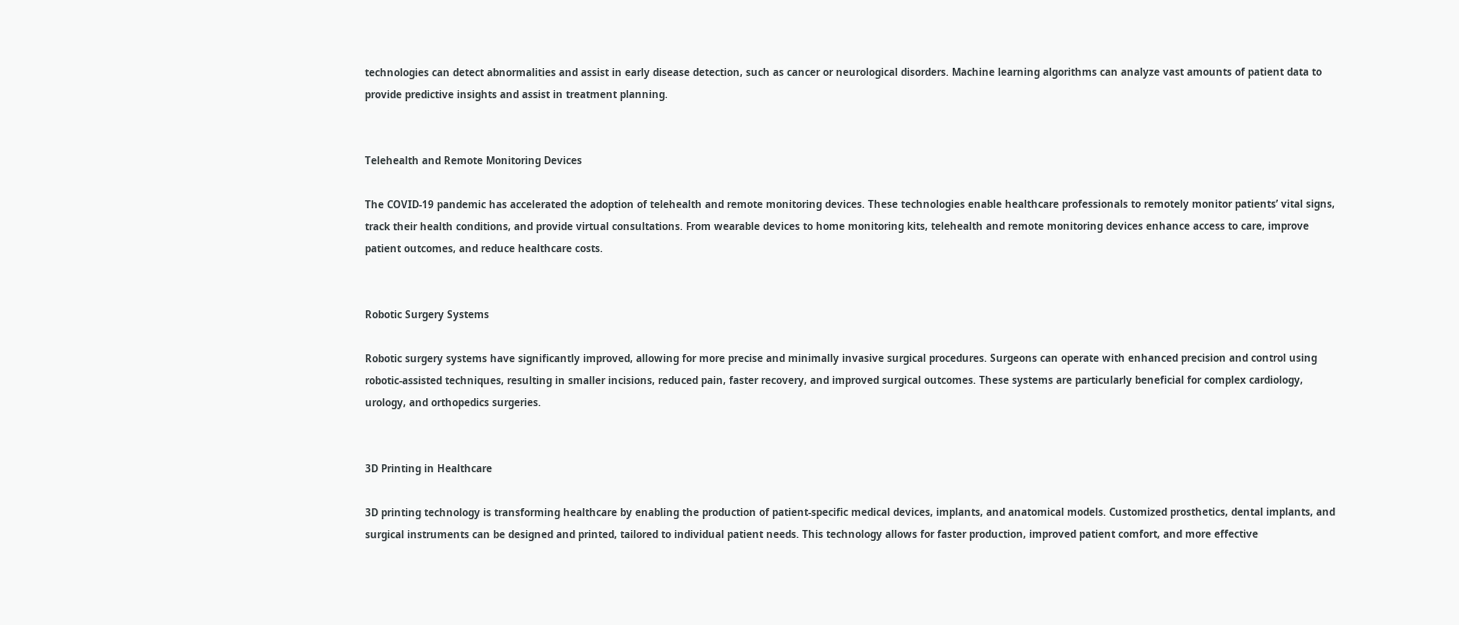technologies can detect abnormalities and assist in early disease detection, such as cancer or neurological disorders. Machine learning algorithms can analyze vast amounts of patient data to provide predictive insights and assist in treatment planning.


Telehealth and Remote Monitoring Devices

The COVID-19 pandemic has accelerated the adoption of telehealth and remote monitoring devices. These technologies enable healthcare professionals to remotely monitor patients’ vital signs, track their health conditions, and provide virtual consultations. From wearable devices to home monitoring kits, telehealth and remote monitoring devices enhance access to care, improve patient outcomes, and reduce healthcare costs.


Robotic Surgery Systems

Robotic surgery systems have significantly improved, allowing for more precise and minimally invasive surgical procedures. Surgeons can operate with enhanced precision and control using robotic-assisted techniques, resulting in smaller incisions, reduced pain, faster recovery, and improved surgical outcomes. These systems are particularly beneficial for complex cardiology, urology, and orthopedics surgeries.


3D Printing in Healthcare

3D printing technology is transforming healthcare by enabling the production of patient-specific medical devices, implants, and anatomical models. Customized prosthetics, dental implants, and surgical instruments can be designed and printed, tailored to individual patient needs. This technology allows for faster production, improved patient comfort, and more effective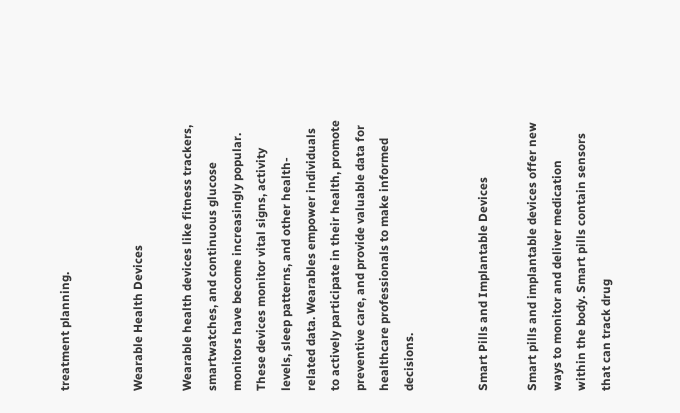treatment planning.


Wearable Health Devices

Wearable health devices like fitness trackers, smartwatches, and continuous glucose monitors have become increasingly popular. These devices monitor vital signs, activity levels, sleep patterns, and other health-related data. Wearables empower individuals to actively participate in their health, promote preventive care, and provide valuable data for healthcare professionals to make informed decisions.


Smart Pills and Implantable Devices

Smart pills and implantable devices offer new ways to monitor and deliver medication within the body. Smart pills contain sensors that can track drug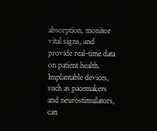absorption, monitor vital signs, and provide real-time data on patient health. Implantable devices, such as pacemakers and neurostimulators, can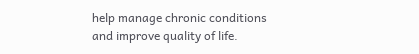help manage chronic conditions and improve quality of life.